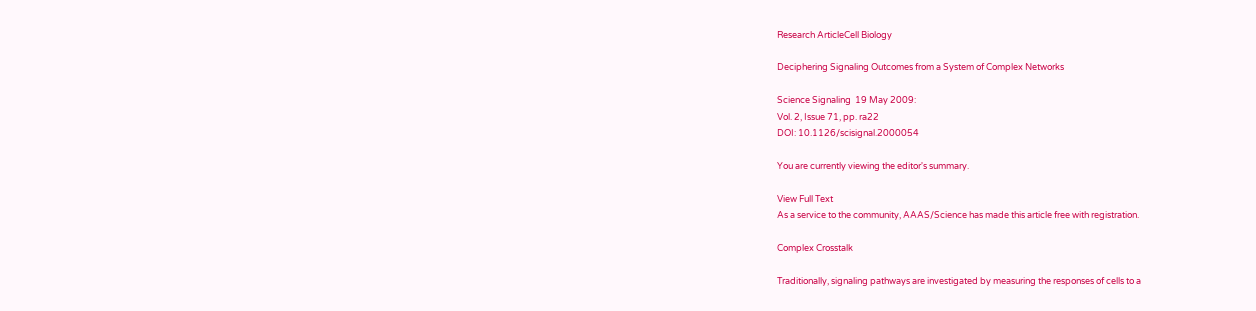Research ArticleCell Biology

Deciphering Signaling Outcomes from a System of Complex Networks

Science Signaling  19 May 2009:
Vol. 2, Issue 71, pp. ra22
DOI: 10.1126/scisignal.2000054

You are currently viewing the editor's summary.

View Full Text
As a service to the community, AAAS/Science has made this article free with registration.

Complex Crosstalk

Traditionally, signaling pathways are investigated by measuring the responses of cells to a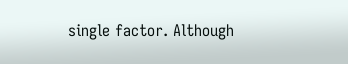single factor. Although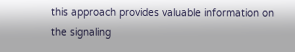this approach provides valuable information on the signaling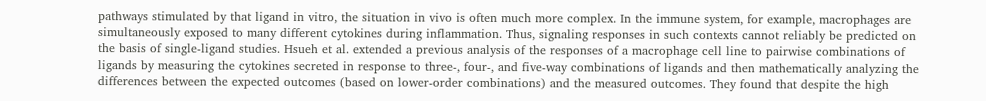pathways stimulated by that ligand in vitro, the situation in vivo is often much more complex. In the immune system, for example, macrophages are simultaneously exposed to many different cytokines during inflammation. Thus, signaling responses in such contexts cannot reliably be predicted on the basis of single-ligand studies. Hsueh et al. extended a previous analysis of the responses of a macrophage cell line to pairwise combinations of ligands by measuring the cytokines secreted in response to three-, four-, and five-way combinations of ligands and then mathematically analyzing the differences between the expected outcomes (based on lower-order combinations) and the measured outcomes. They found that despite the high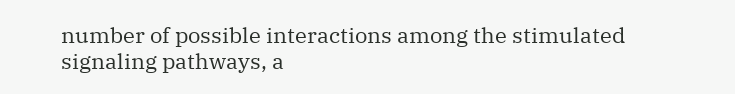number of possible interactions among the stimulated signaling pathways, a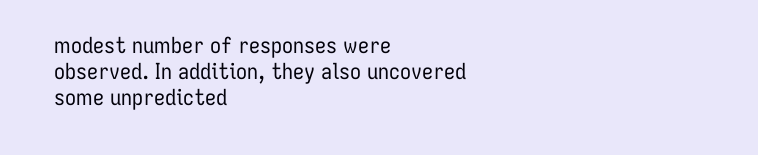modest number of responses were observed. In addition, they also uncovered some unpredicted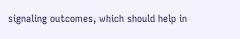signaling outcomes, which should help in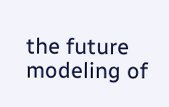the future modeling of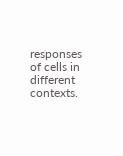responses of cells in different contexts.